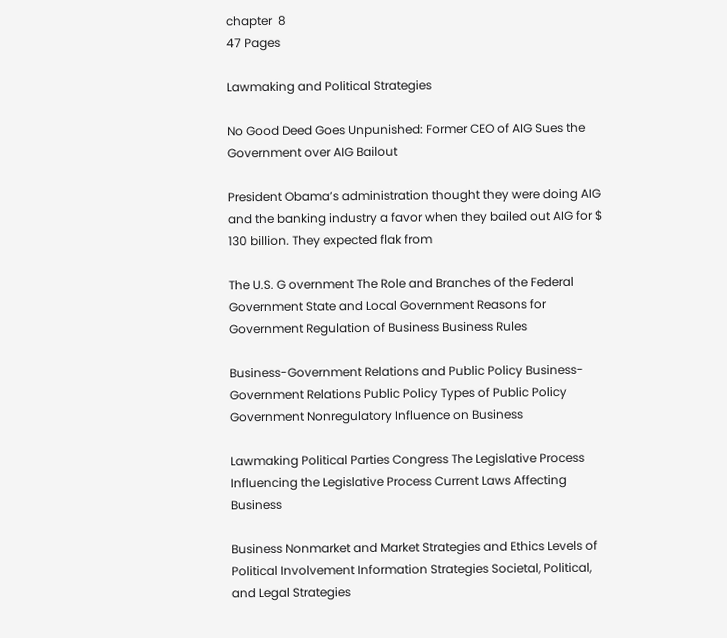chapter  8
47 Pages

Lawmaking and Political Strategies

No Good Deed Goes Unpunished: Former CEO of AIG Sues the Government over AIG Bailout

President Obama’s administration thought they were doing AIG and the banking industry a favor when they bailed out AIG for $ 130 billion. They expected flak from

The U.S. G overnment The Role and Branches of the Federal Government State and Local Government Reasons for Government Regulation of Business Business Rules

Business-Government Relations and Public Policy Business-Government Relations Public Policy Types of Public Policy Government Nonregulatory Influence on Business

Lawmaking Political Parties Congress The Legislative Process Influencing the Legislative Process Current Laws Affecting Business

Business Nonmarket and Market Strategies and Ethics Levels of Political Involvement Information Strategies Societal, Political, and Legal Strategies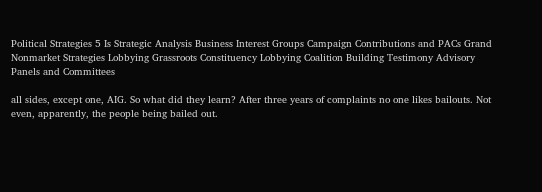Political Strategies 5 Is Strategic Analysis Business Interest Groups Campaign Contributions and PACs Grand Nonmarket Strategies Lobbying Grassroots Constituency Lobbying Coalition Building Testimony Advisory Panels and Committees

all sides, except one, AIG. So what did they learn? After three years of complaints no one likes bailouts. Not even, apparently, the people being bailed out.